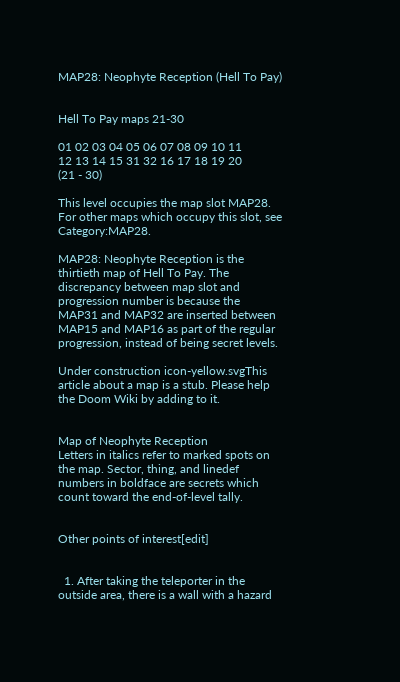MAP28: Neophyte Reception (Hell To Pay)


Hell To Pay maps 21-30

01 02 03 04 05 06 07 08 09 10 11
12 13 14 15 31 32 16 17 18 19 20
(21 - 30)

This level occupies the map slot MAP28. For other maps which occupy this slot, see Category:MAP28.

MAP28: Neophyte Reception is the thirtieth map of Hell To Pay. The discrepancy between map slot and progression number is because the MAP31 and MAP32 are inserted between MAP15 and MAP16 as part of the regular progression, instead of being secret levels.

Under construction icon-yellow.svgThis article about a map is a stub. Please help the Doom Wiki by adding to it.


Map of Neophyte Reception
Letters in italics refer to marked spots on the map. Sector, thing, and linedef numbers in boldface are secrets which count toward the end-of-level tally.


Other points of interest[edit]


  1. After taking the teleporter in the outside area, there is a wall with a hazard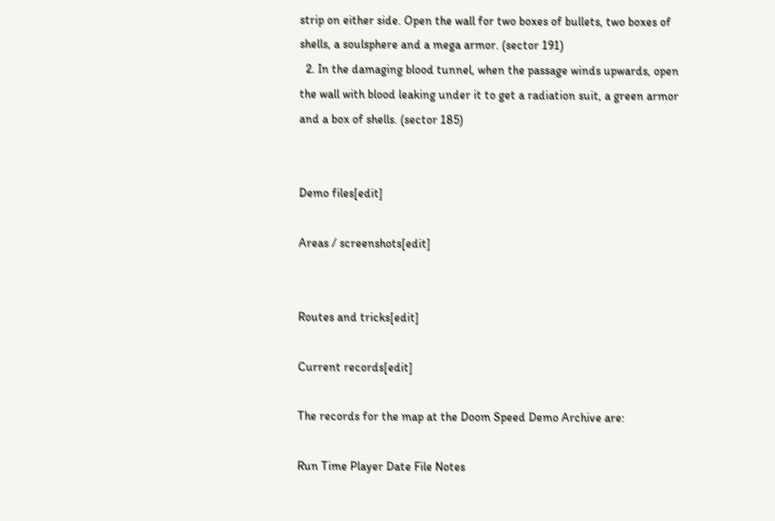strip on either side. Open the wall for two boxes of bullets, two boxes of shells, a soulsphere and a mega armor. (sector 191)
  2. In the damaging blood tunnel, when the passage winds upwards, open the wall with blood leaking under it to get a radiation suit, a green armor and a box of shells. (sector 185)


Demo files[edit]

Areas / screenshots[edit]


Routes and tricks[edit]

Current records[edit]

The records for the map at the Doom Speed Demo Archive are:

Run Time Player Date File Notes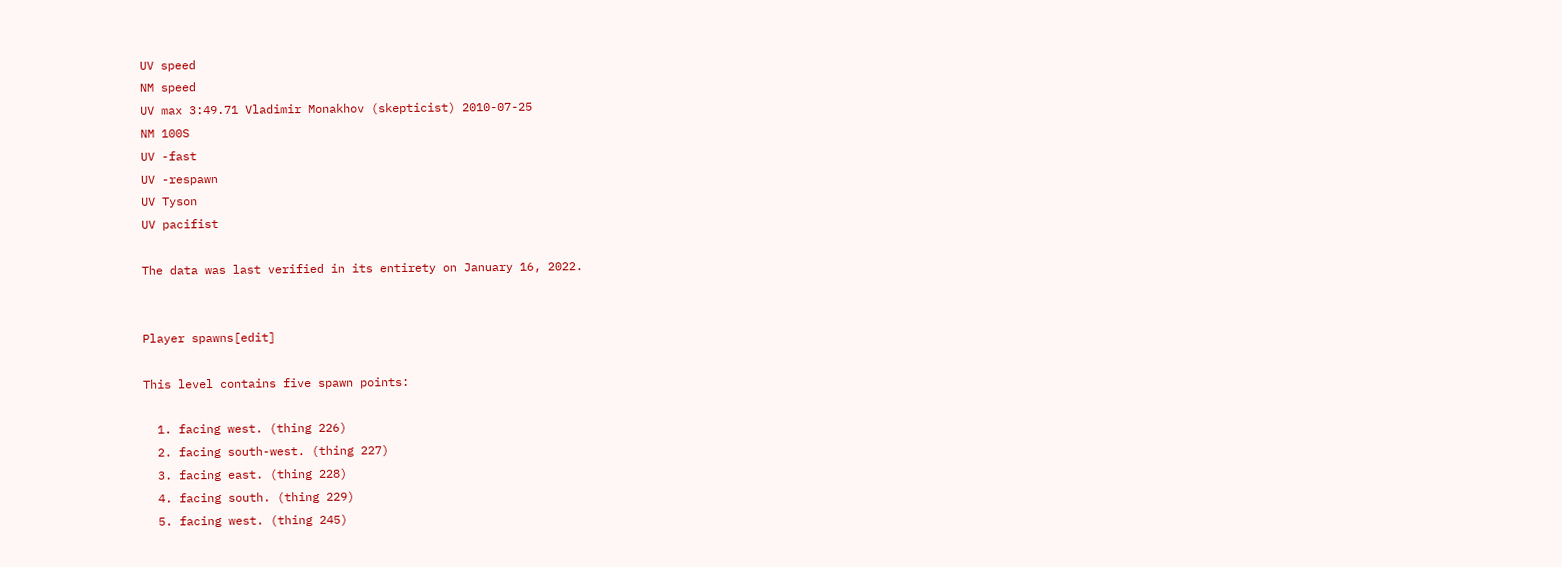UV speed
NM speed
UV max 3:49.71 Vladimir Monakhov (skepticist) 2010-07-25
NM 100S
UV -fast
UV -respawn
UV Tyson
UV pacifist

The data was last verified in its entirety on January 16, 2022.


Player spawns[edit]

This level contains five spawn points:

  1. facing west. (thing 226)
  2. facing south-west. (thing 227)
  3. facing east. (thing 228)
  4. facing south. (thing 229)
  5. facing west. (thing 245)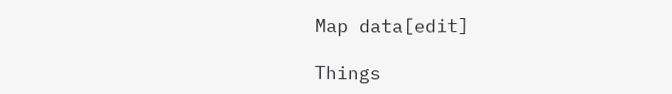Map data[edit]

Things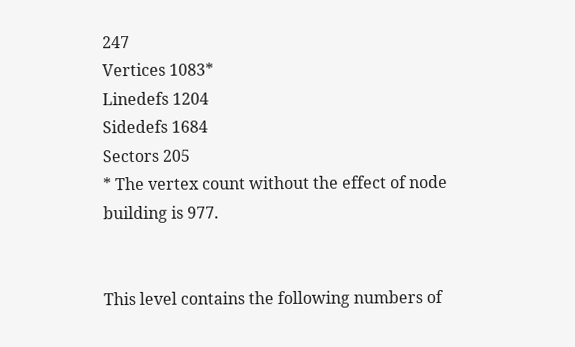247
Vertices 1083*
Linedefs 1204
Sidedefs 1684
Sectors 205
* The vertex count without the effect of node building is 977.


This level contains the following numbers of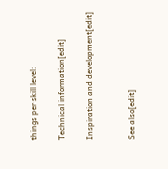things per skill level:

Technical information[edit]

Inspiration and development[edit]


See also[edit]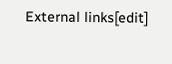External links[edit]